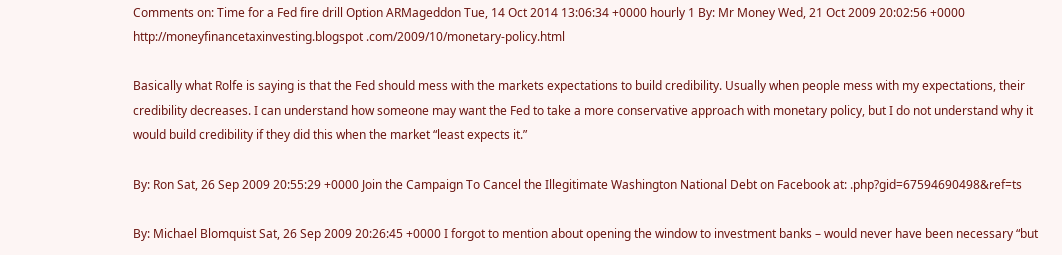Comments on: Time for a Fed fire drill Option ARMageddon Tue, 14 Oct 2014 13:06:34 +0000 hourly 1 By: Mr Money Wed, 21 Oct 2009 20:02:56 +0000 http://moneyfinancetaxinvesting.blogspot .com/2009/10/monetary-policy.html

Basically what Rolfe is saying is that the Fed should mess with the markets expectations to build credibility. Usually when people mess with my expectations, their credibility decreases. I can understand how someone may want the Fed to take a more conservative approach with monetary policy, but I do not understand why it would build credibility if they did this when the market “least expects it.”

By: Ron Sat, 26 Sep 2009 20:55:29 +0000 Join the Campaign To Cancel the Illegitimate Washington National Debt on Facebook at: .php?gid=67594690498&ref=ts

By: Michael Blomquist Sat, 26 Sep 2009 20:26:45 +0000 I forgot to mention about opening the window to investment banks – would never have been necessary “but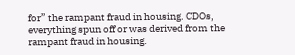for” the rampant fraud in housing. CDOs, everything spun off or was derived from the rampant fraud in housing.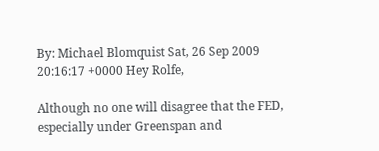By: Michael Blomquist Sat, 26 Sep 2009 20:16:17 +0000 Hey Rolfe,

Although no one will disagree that the FED, especially under Greenspan and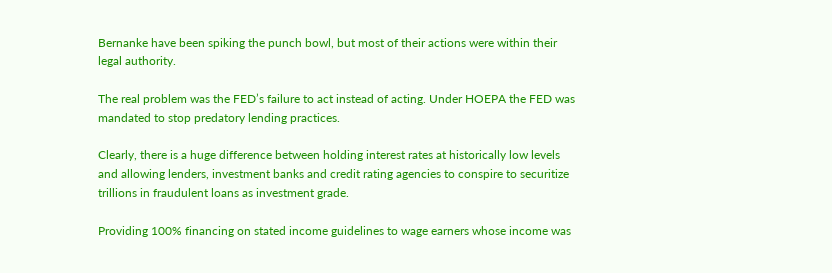Bernanke have been spiking the punch bowl, but most of their actions were within their legal authority.

The real problem was the FED’s failure to act instead of acting. Under HOEPA the FED was mandated to stop predatory lending practices.

Clearly, there is a huge difference between holding interest rates at historically low levels and allowing lenders, investment banks and credit rating agencies to conspire to securitize trillions in fraudulent loans as investment grade.

Providing 100% financing on stated income guidelines to wage earners whose income was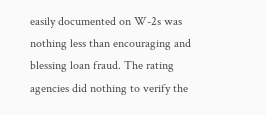easily documented on W-2s was nothing less than encouraging and blessing loan fraud. The rating agencies did nothing to verify the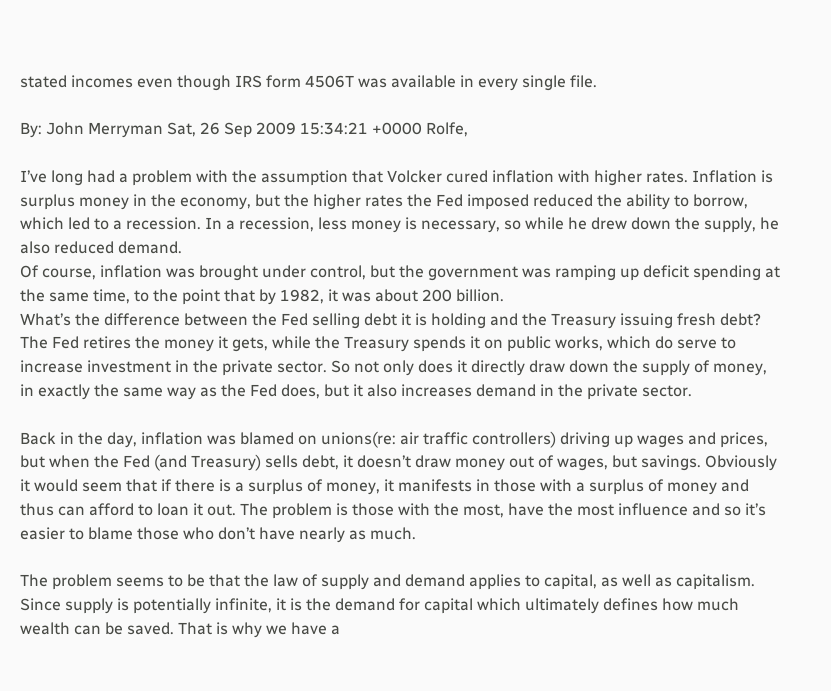stated incomes even though IRS form 4506T was available in every single file.

By: John Merryman Sat, 26 Sep 2009 15:34:21 +0000 Rolfe,

I’ve long had a problem with the assumption that Volcker cured inflation with higher rates. Inflation is surplus money in the economy, but the higher rates the Fed imposed reduced the ability to borrow, which led to a recession. In a recession, less money is necessary, so while he drew down the supply, he also reduced demand.
Of course, inflation was brought under control, but the government was ramping up deficit spending at the same time, to the point that by 1982, it was about 200 billion.
What’s the difference between the Fed selling debt it is holding and the Treasury issuing fresh debt? The Fed retires the money it gets, while the Treasury spends it on public works, which do serve to increase investment in the private sector. So not only does it directly draw down the supply of money, in exactly the same way as the Fed does, but it also increases demand in the private sector.

Back in the day, inflation was blamed on unions(re: air traffic controllers) driving up wages and prices, but when the Fed (and Treasury) sells debt, it doesn’t draw money out of wages, but savings. Obviously it would seem that if there is a surplus of money, it manifests in those with a surplus of money and thus can afford to loan it out. The problem is those with the most, have the most influence and so it’s easier to blame those who don’t have nearly as much.

The problem seems to be that the law of supply and demand applies to capital, as well as capitalism. Since supply is potentially infinite, it is the demand for capital which ultimately defines how much wealth can be saved. That is why we have a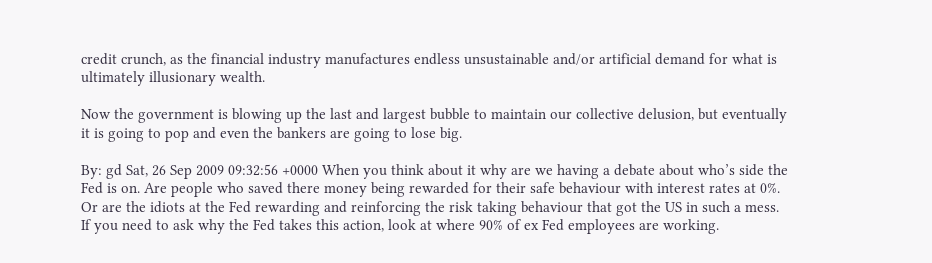credit crunch, as the financial industry manufactures endless unsustainable and/or artificial demand for what is ultimately illusionary wealth.

Now the government is blowing up the last and largest bubble to maintain our collective delusion, but eventually it is going to pop and even the bankers are going to lose big.

By: gd Sat, 26 Sep 2009 09:32:56 +0000 When you think about it why are we having a debate about who’s side the Fed is on. Are people who saved there money being rewarded for their safe behaviour with interest rates at 0%. Or are the idiots at the Fed rewarding and reinforcing the risk taking behaviour that got the US in such a mess.
If you need to ask why the Fed takes this action, look at where 90% of ex Fed employees are working.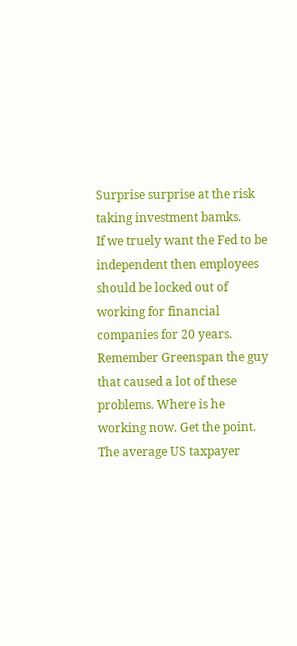Surprise surprise at the risk taking investment bamks.
If we truely want the Fed to be independent then employees should be locked out of working for financial companies for 20 years.
Remember Greenspan the guy that caused a lot of these problems. Where is he working now. Get the point. The average US taxpayer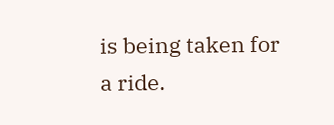is being taken for a ride.